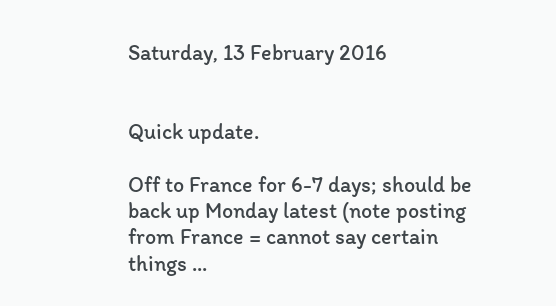Saturday, 13 February 2016


Quick update.

Off to France for 6-7 days; should be back up Monday latest (note posting from France = cannot say certain things ...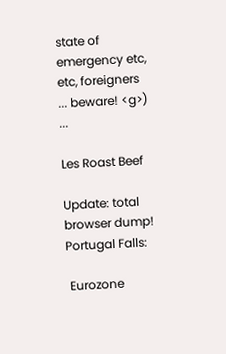state of emergency etc, etc, foreigners ... beware! <g>) ...

Les Roast Beef

Update: total browser dump!
Portugal Falls:

 Eurozone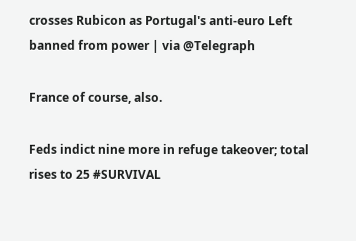crosses Rubicon as Portugal's anti-euro Left banned from power | via @Telegraph

France of course, also.

Feds indict nine more in refuge takeover; total rises to 25 #SURVIVAL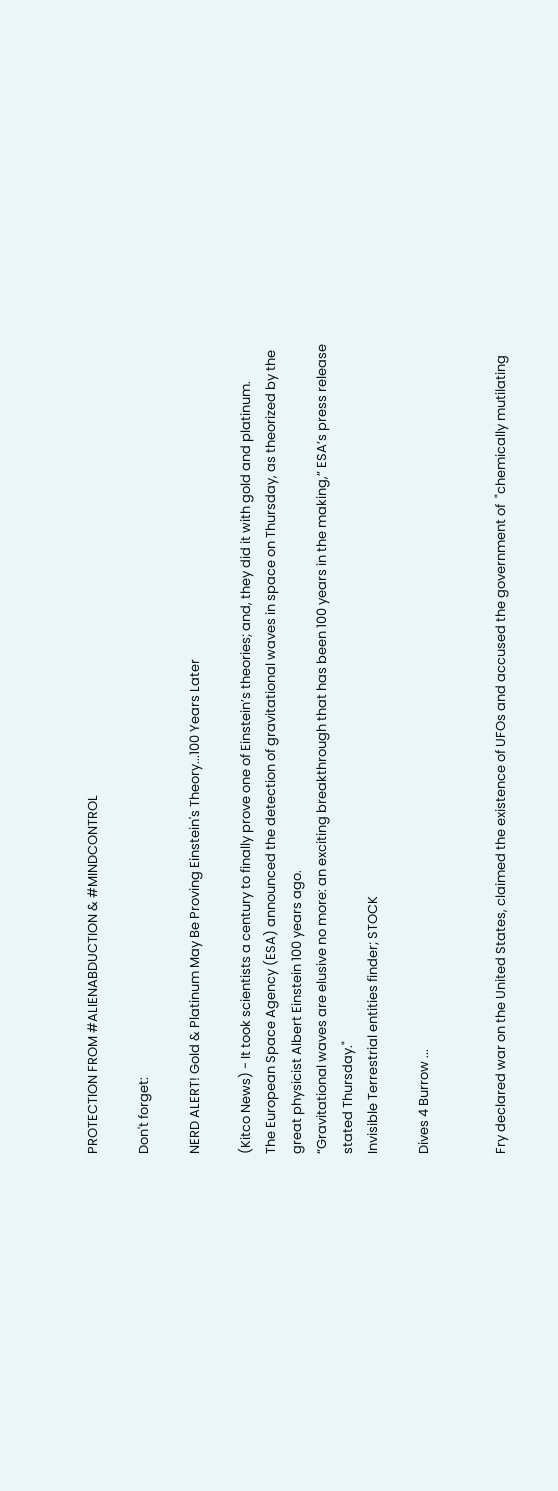PROTECTION FROM #ALIENABDUCTION & #MINDCONTROL

Don't forget:

NERD ALERT! Gold & Platinum May Be Proving Einstein's Theory...100 Years Later

(Kitco News) - It took scientists a century to finally prove one of Einstein’s theories; and, they did it with gold and platinum.
The European Space Agency (ESA) announced the detection of gravitational waves in space on Thursday, as theorized by the great physicist Albert Einstein 100 years ago.
“Gravitational waves are elusive no more: an exciting breakthrough that has been 100 years in the making,” ESA’s press release stated Thursday."
Invisible Terrestrial entities finder; STOCK

Dives 4 Burrow ...


Fry declared war on the United States, claimed the existence of UFOs and accused the government of  "chemically mutilating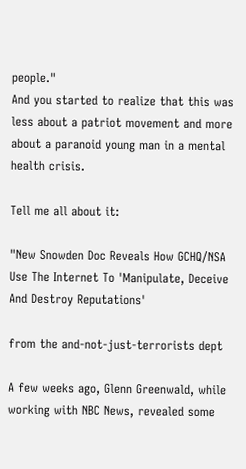people."
And you started to realize that this was less about a patriot movement and more about a paranoid young man in a mental health crisis.

Tell me all about it:

"New Snowden Doc Reveals How GCHQ/NSA Use The Internet To 'Manipulate, Deceive And Destroy Reputations'

from the and-not-just-terrorists dept

A few weeks ago, Glenn Greenwald, while working with NBC News, revealed some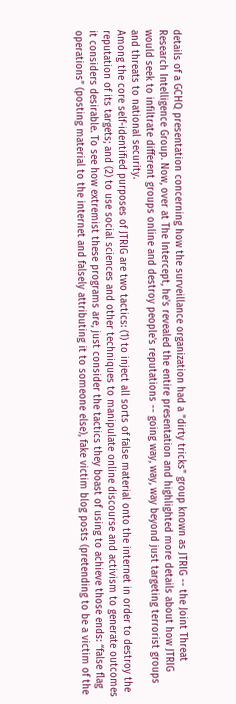details of a GCHQ presentation concerning how the surveillance organization had a "dirty tricks" group known as JTRIG -- the Joint Threat Research Intelligence Group. Now, over at The Intercept, he's revealed the entire presentation and highlighted more details about how JTRIG would seek to infiltrate different groups online and destroy people's reputations -- going way, way, way beyond just targeting terrorist groups and threats to national security.
Among the core self-identified purposes of JTRIG are two tactics: (1) to inject all sorts of false material onto the internet in order to destroy the reputation of its targets; and (2) to use social sciences and other techniques to manipulate online discourse and activism to generate outcomes it considers desirable. To see how extremist these programs are, just consider the tactics they boast of using to achieve those ends: “false flag operations” (posting material to the internet and falsely attributing it to someone else), fake victim blog posts (pretending to be a victim of the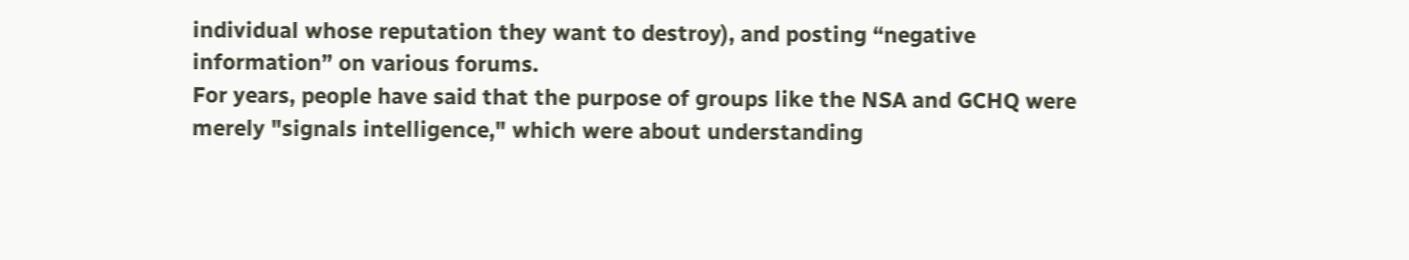individual whose reputation they want to destroy), and posting “negative information” on various forums.
For years, people have said that the purpose of groups like the NSA and GCHQ were merely "signals intelligence," which were about understanding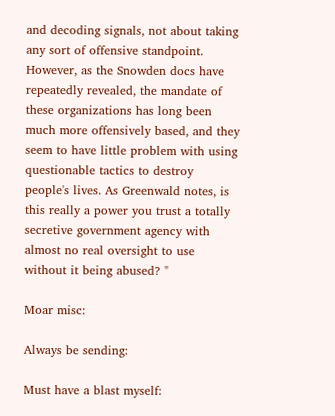and decoding signals, not about taking any sort of offensive standpoint. However, as the Snowden docs have repeatedly revealed, the mandate of these organizations has long been much more offensively based, and they seem to have little problem with using questionable tactics to destroy people's lives. As Greenwald notes, is this really a power you trust a totally secretive government agency with almost no real oversight to use without it being abused? "

Moar misc:

Always be sending:

Must have a blast myself: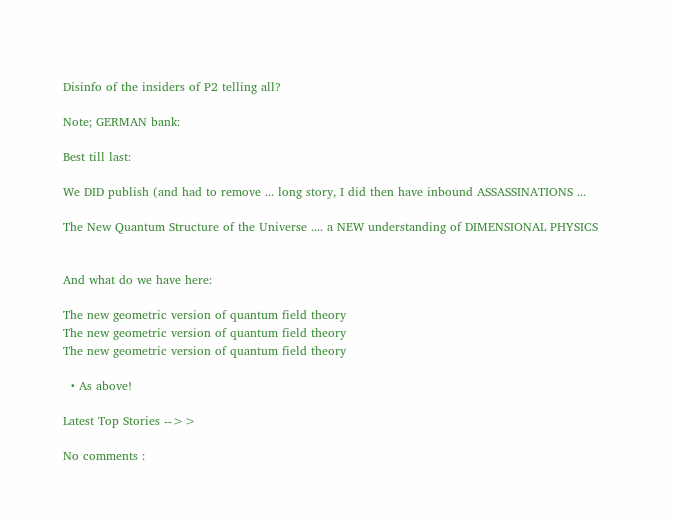Disinfo of the insiders of P2 telling all?

Note; GERMAN bank:

Best till last:

We DID publish (and had to remove ... long story, I did then have inbound ASSASSINATIONS ...

The New Quantum Structure of the Universe .... a NEW understanding of DIMENSIONAL PHYSICS


And what do we have here:

The new geometric version of quantum field theory
The new geometric version of quantum field theory
The new geometric version of quantum field theory

  • As above!

Latest Top Stories -->>

No comments :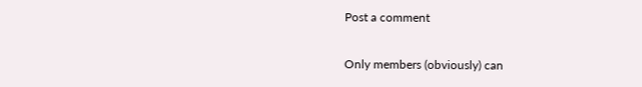Post a comment

Only members (obviously) can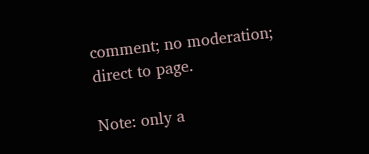comment; no moderation; direct to page.

Note: only a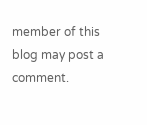member of this blog may post a comment.